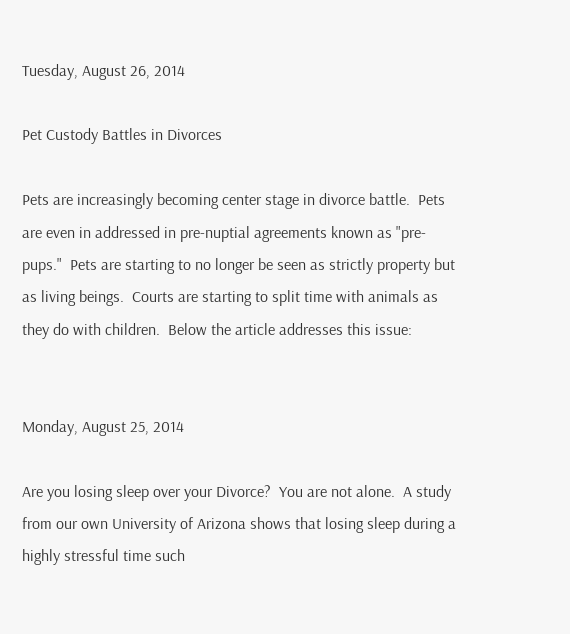Tuesday, August 26, 2014

Pet Custody Battles in Divorces

Pets are increasingly becoming center stage in divorce battle.  Pets are even in addressed in pre-nuptial agreements known as "pre-pups."  Pets are starting to no longer be seen as strictly property but as living beings.  Courts are starting to split time with animals as they do with children.  Below the article addresses this issue:


Monday, August 25, 2014

Are you losing sleep over your Divorce?  You are not alone.  A study from our own University of Arizona shows that losing sleep during a highly stressful time such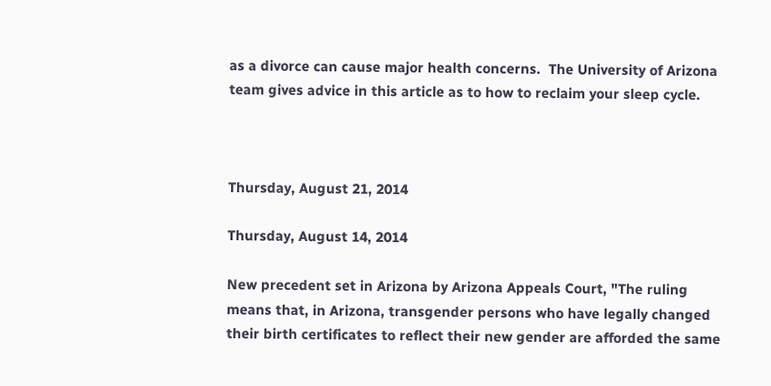as a divorce can cause major health concerns.  The University of Arizona team gives advice in this article as to how to reclaim your sleep cycle.



Thursday, August 21, 2014

Thursday, August 14, 2014

New precedent set in Arizona by Arizona Appeals Court, "The ruling means that, in Arizona, transgender persons who have legally changed their birth certificates to reflect their new gender are afforded the same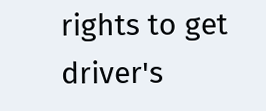rights to get driver's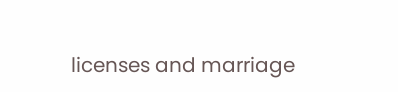licenses and marriage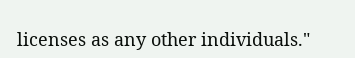licenses as any other individuals."